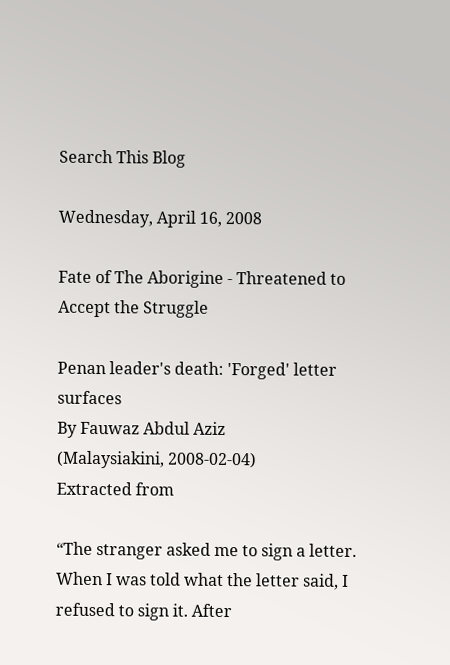Search This Blog

Wednesday, April 16, 2008

Fate of The Aborigine - Threatened to Accept the Struggle

Penan leader's death: 'Forged' letter surfaces
By Fauwaz Abdul Aziz
(Malaysiakini, 2008-02-04)
Extracted from

“The stranger asked me to sign a letter. When I was told what the letter said, I refused to sign it. After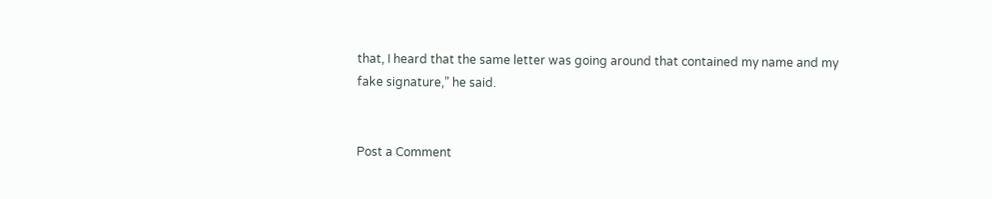that, I heard that the same letter was going around that contained my name and my fake signature,” he said.


Post a Comment